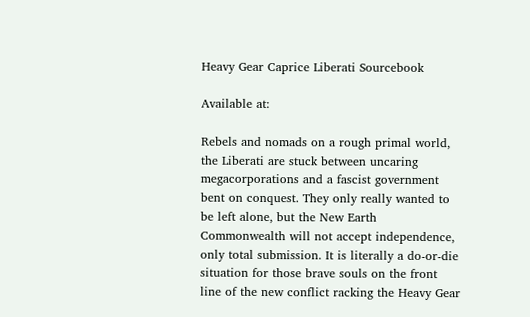Heavy Gear Caprice Liberati Sourcebook

Available at:

Rebels and nomads on a rough primal world, the Liberati are stuck between uncaring megacorporations and a fascist government bent on conquest. They only really wanted to be left alone, but the New Earth Commonwealth will not accept independence, only total submission. It is literally a do-or-die situation for those brave souls on the front line of the new conflict racking the Heavy Gear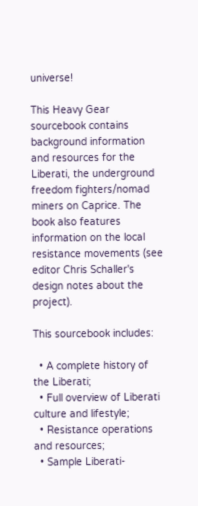universe!

This Heavy Gear sourcebook contains background information and resources for the Liberati, the underground freedom fighters/nomad miners on Caprice. The book also features information on the local resistance movements (see editor Chris Schaller's design notes about the project).

This sourcebook includes:

  • A complete history of the Liberati;
  • Full overview of Liberati culture and lifestyle;
  • Resistance operations and resources;
  • Sample Liberati-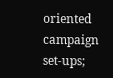oriented campaign set-ups;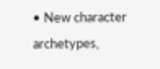• New character archetypes,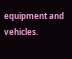equipment and vehicles.